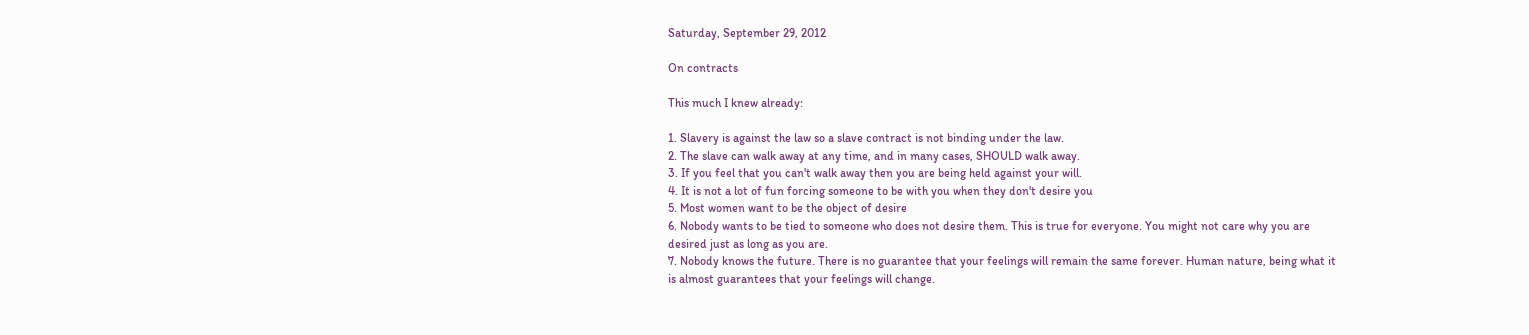Saturday, September 29, 2012

On contracts

This much I knew already:

1. Slavery is against the law so a slave contract is not binding under the law.
2. The slave can walk away at any time, and in many cases, SHOULD walk away.
3. If you feel that you can't walk away then you are being held against your will.
4. It is not a lot of fun forcing someone to be with you when they don't desire you
5. Most women want to be the object of desire
6. Nobody wants to be tied to someone who does not desire them. This is true for everyone. You might not care why you are desired just as long as you are.
7. Nobody knows the future. There is no guarantee that your feelings will remain the same forever. Human nature, being what it is almost guarantees that your feelings will change.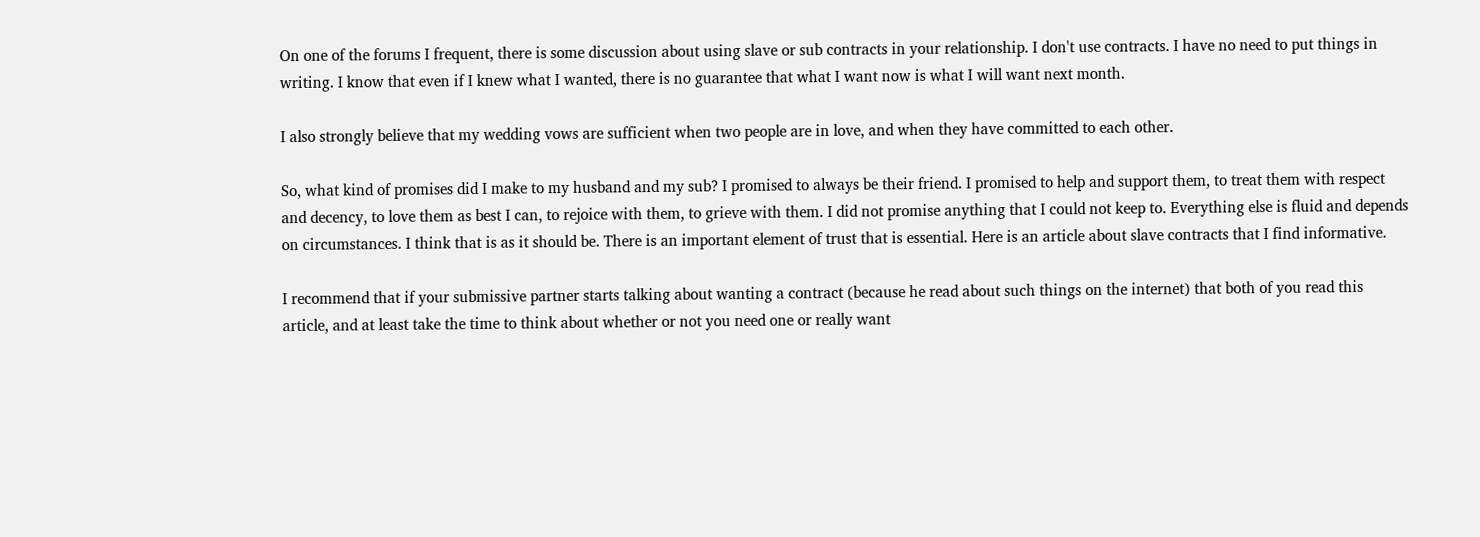On one of the forums I frequent, there is some discussion about using slave or sub contracts in your relationship. I don't use contracts. I have no need to put things in writing. I know that even if I knew what I wanted, there is no guarantee that what I want now is what I will want next month.

I also strongly believe that my wedding vows are sufficient when two people are in love, and when they have committed to each other.

So, what kind of promises did I make to my husband and my sub? I promised to always be their friend. I promised to help and support them, to treat them with respect and decency, to love them as best I can, to rejoice with them, to grieve with them. I did not promise anything that I could not keep to. Everything else is fluid and depends on circumstances. I think that is as it should be. There is an important element of trust that is essential. Here is an article about slave contracts that I find informative.

I recommend that if your submissive partner starts talking about wanting a contract (because he read about such things on the internet) that both of you read this article, and at least take the time to think about whether or not you need one or really want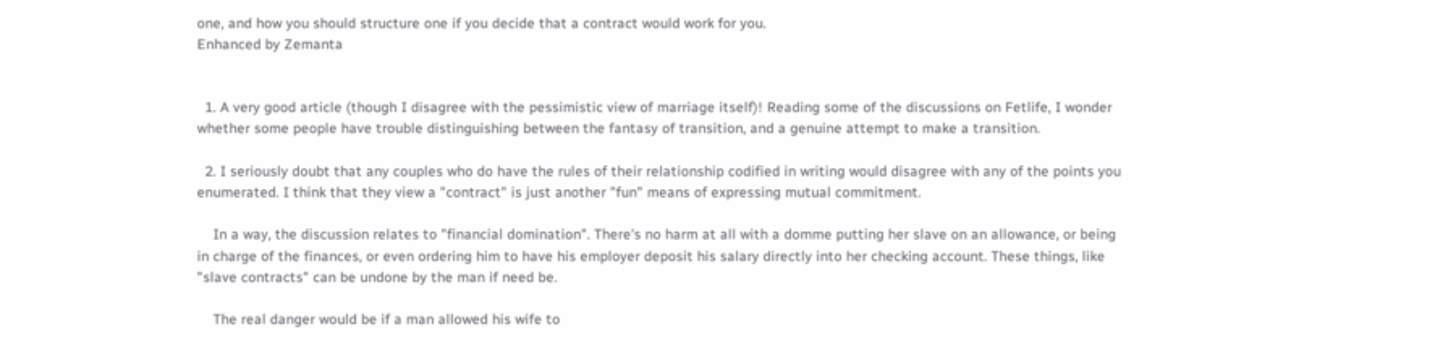one, and how you should structure one if you decide that a contract would work for you.
Enhanced by Zemanta


  1. A very good article (though I disagree with the pessimistic view of marriage itself)! Reading some of the discussions on Fetlife, I wonder whether some people have trouble distinguishing between the fantasy of transition, and a genuine attempt to make a transition.

  2. I seriously doubt that any couples who do have the rules of their relationship codified in writing would disagree with any of the points you enumerated. I think that they view a "contract" is just another "fun" means of expressing mutual commitment.

    In a way, the discussion relates to "financial domination". There's no harm at all with a domme putting her slave on an allowance, or being in charge of the finances, or even ordering him to have his employer deposit his salary directly into her checking account. These things, like "slave contracts" can be undone by the man if need be.

    The real danger would be if a man allowed his wife to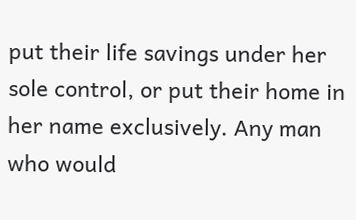put their life savings under her sole control, or put their home in her name exclusively. Any man who would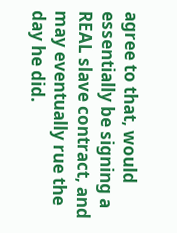agree to that, would essentially be signing a REAL slave contract, and may eventually rue the day he did.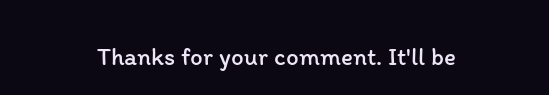Thanks for your comment. It'll be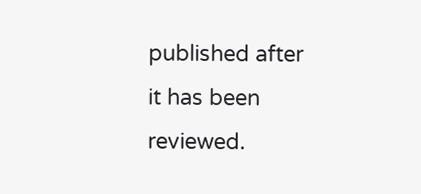published after it has been reviewed.